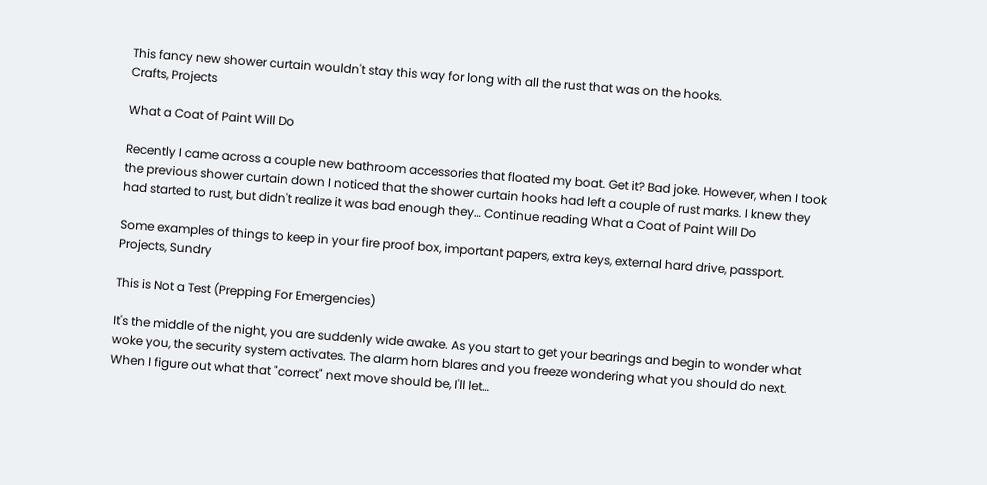This fancy new shower curtain wouldn't stay this way for long with all the rust that was on the hooks.
Crafts, Projects

What a Coat of Paint Will Do

Recently I came across a couple new bathroom accessories that floated my boat. Get it? Bad joke. However, when I took the previous shower curtain down I noticed that the shower curtain hooks had left a couple of rust marks. I knew they had started to rust, but didn't realize it was bad enough they… Continue reading What a Coat of Paint Will Do

Some examples of things to keep in your fire proof box, important papers, extra keys, external hard drive, passport.
Projects, Sundry

This is Not a Test (Prepping For Emergencies)

It's the middle of the night, you are suddenly wide awake. As you start to get your bearings and begin to wonder what woke you, the security system activates. The alarm horn blares and you freeze wondering what you should do next. When I figure out what that "correct" next move should be, I'll let…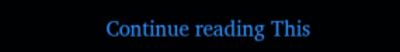Continue reading This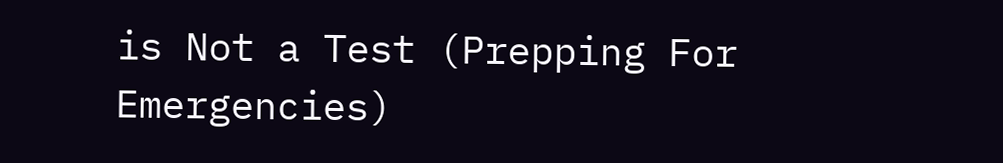is Not a Test (Prepping For Emergencies)